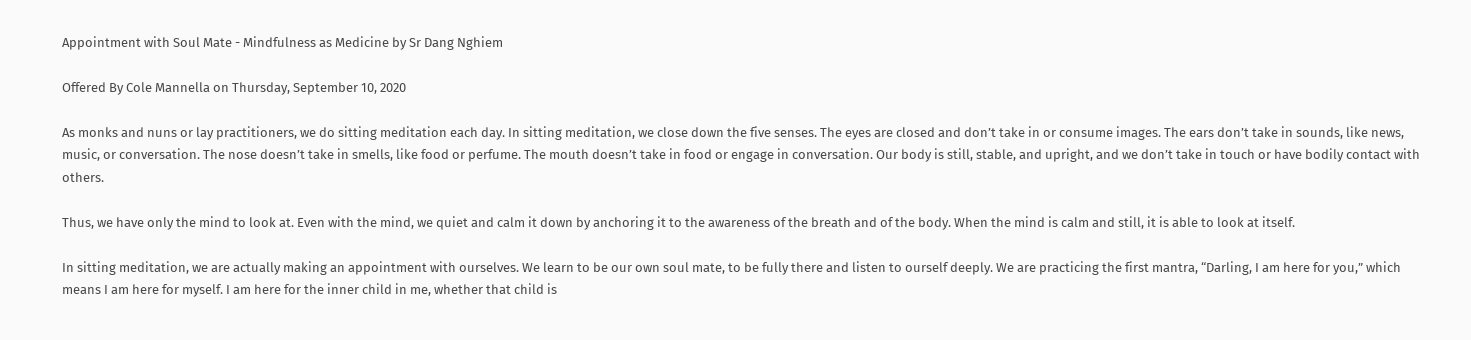Appointment with Soul Mate - Mindfulness as Medicine by Sr Dang Nghiem

Offered By Cole Mannella on Thursday, September 10, 2020

As monks and nuns or lay practitioners, we do sitting meditation each day. In sitting meditation, we close down the five senses. The eyes are closed and don’t take in or consume images. The ears don’t take in sounds, like news, music, or conversation. The nose doesn’t take in smells, like food or perfume. The mouth doesn’t take in food or engage in conversation. Our body is still, stable, and upright, and we don’t take in touch or have bodily contact with others.

Thus, we have only the mind to look at. Even with the mind, we quiet and calm it down by anchoring it to the awareness of the breath and of the body. When the mind is calm and still, it is able to look at itself.

In sitting meditation, we are actually making an appointment with ourselves. We learn to be our own soul mate, to be fully there and listen to ourself deeply. We are practicing the first mantra, “Darling, I am here for you,” which means I am here for myself. I am here for the inner child in me, whether that child is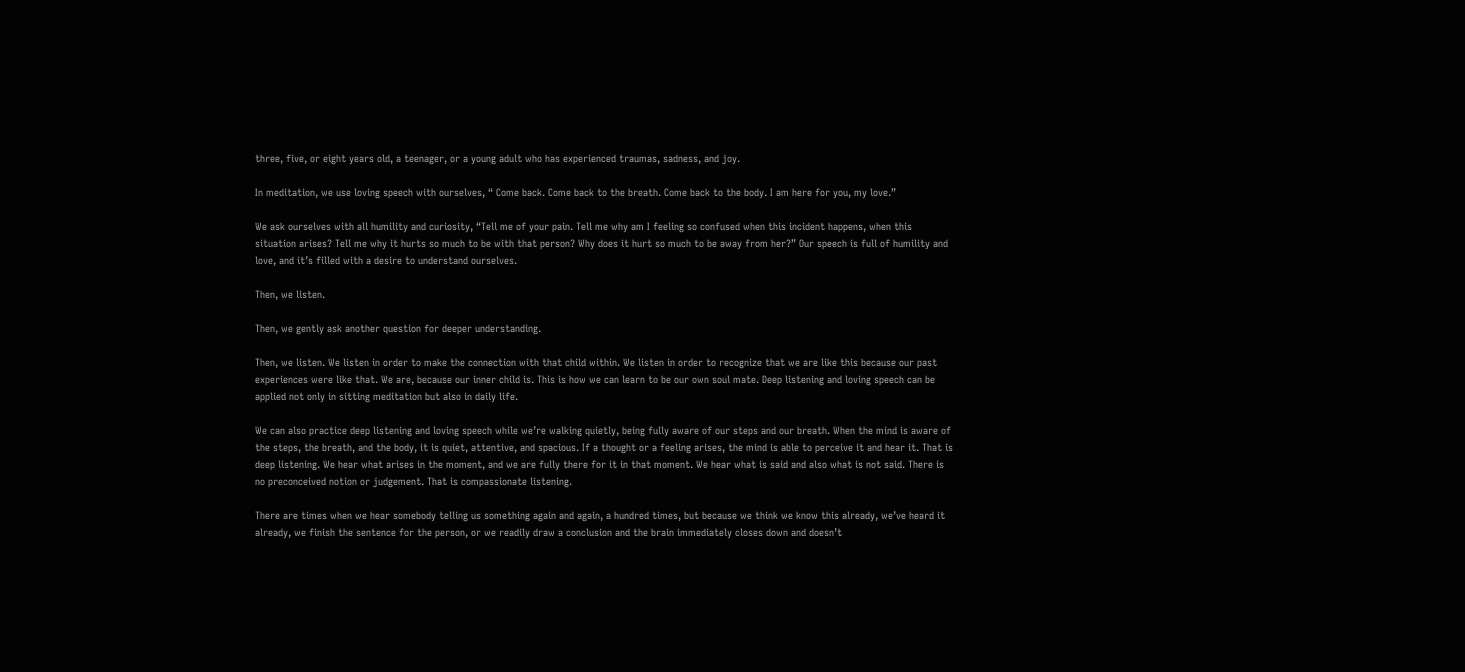three, five, or eight years old, a teenager, or a young adult who has experienced traumas, sadness, and joy.

In meditation, we use loving speech with ourselves, “ Come back. Come back to the breath. Come back to the body. I am here for you, my love.”

We ask ourselves with all humility and curiosity, “Tell me of your pain. Tell me why am I feeling so confused when this incident happens, when this situation arises? Tell me why it hurts so much to be with that person? Why does it hurt so much to be away from her?” Our speech is full of humility and love, and it’s filled with a desire to understand ourselves.

Then, we listen.

Then, we gently ask another question for deeper understanding.

Then, we listen. We listen in order to make the connection with that child within. We listen in order to recognize that we are like this because our past experiences were like that. We are, because our inner child is. This is how we can learn to be our own soul mate. Deep listening and loving speech can be applied not only in sitting meditation but also in daily life.

We can also practice deep listening and loving speech while we’re walking quietly, being fully aware of our steps and our breath. When the mind is aware of the steps, the breath, and the body, it is quiet, attentive, and spacious. If a thought or a feeling arises, the mind is able to perceive it and hear it. That is deep listening. We hear what arises in the moment, and we are fully there for it in that moment. We hear what is said and also what is not said. There is no preconceived notion or judgement. That is compassionate listening.

There are times when we hear somebody telling us something again and again, a hundred times, but because we think we know this already, we’ve heard it already, we finish the sentence for the person, or we readily draw a conclusion and the brain immediately closes down and doesn’t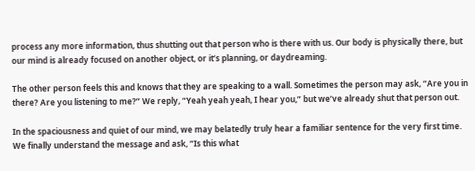process any more information, thus shutting out that person who is there with us. Our body is physically there, but our mind is already focused on another object, or it’s planning, or daydreaming.

The other person feels this and knows that they are speaking to a wall. Sometimes the person may ask, “Are you in there? Are you listening to me?” We reply, “Yeah yeah yeah, I hear you,” but we’ve already shut that person out.

In the spaciousness and quiet of our mind, we may belatedly truly hear a familiar sentence for the very first time. We finally understand the message and ask, “Is this what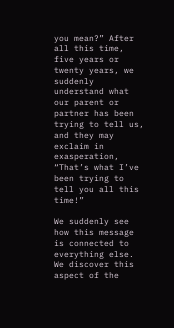you mean?” After all this time, five years or twenty years, we suddenly understand what our parent or partner has been trying to tell us, and they may exclaim in exasperation, “That’s what I’ve been trying to tell you all this time!”

We suddenly see how this message is connected to everything else. We discover this aspect of the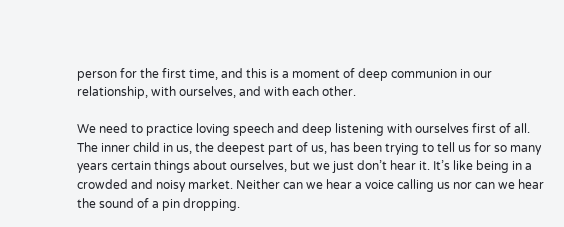person for the first time, and this is a moment of deep communion in our relationship, with ourselves, and with each other.

We need to practice loving speech and deep listening with ourselves first of all. The inner child in us, the deepest part of us, has been trying to tell us for so many years certain things about ourselves, but we just don’t hear it. It’s like being in a crowded and noisy market. Neither can we hear a voice calling us nor can we hear the sound of a pin dropping.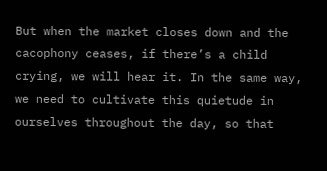But when the market closes down and the cacophony ceases, if there’s a child crying, we will hear it. In the same way, we need to cultivate this quietude in ourselves throughout the day, so that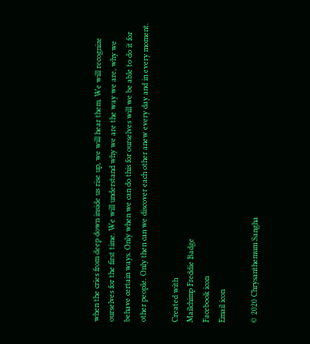when the cries from deep down inside us rise up, we will hear them. We will recognize ourselves for the first time. We will understand why we are the way we are, why we behave certain ways. Only when we can do this for ourselves will we be able to do it for other people. Only then can we discover each other anew every day and in every moment.

Created with
Mailchimp Freddie Badge
Facebook icon
Email icon

© 2020 Chrysanthemum Sangha